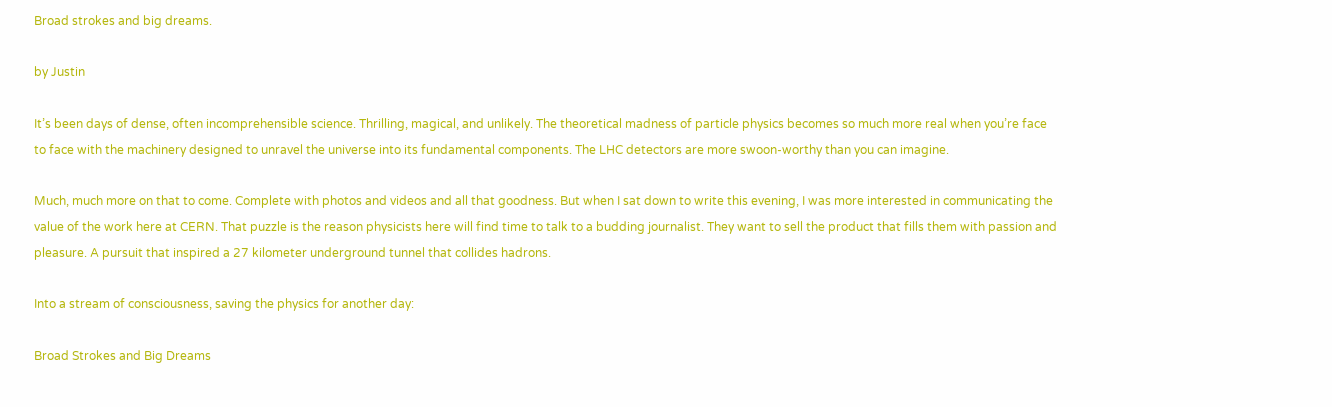Broad strokes and big dreams.

by Justin

It’s been days of dense, often incomprehensible science. Thrilling, magical, and unlikely. The theoretical madness of particle physics becomes so much more real when you’re face to face with the machinery designed to unravel the universe into its fundamental components. The LHC detectors are more swoon-worthy than you can imagine.

Much, much more on that to come. Complete with photos and videos and all that goodness. But when I sat down to write this evening, I was more interested in communicating the value of the work here at CERN. That puzzle is the reason physicists here will find time to talk to a budding journalist. They want to sell the product that fills them with passion and pleasure. A pursuit that inspired a 27 kilometer underground tunnel that collides hadrons.

Into a stream of consciousness, saving the physics for another day:

Broad Strokes and Big Dreams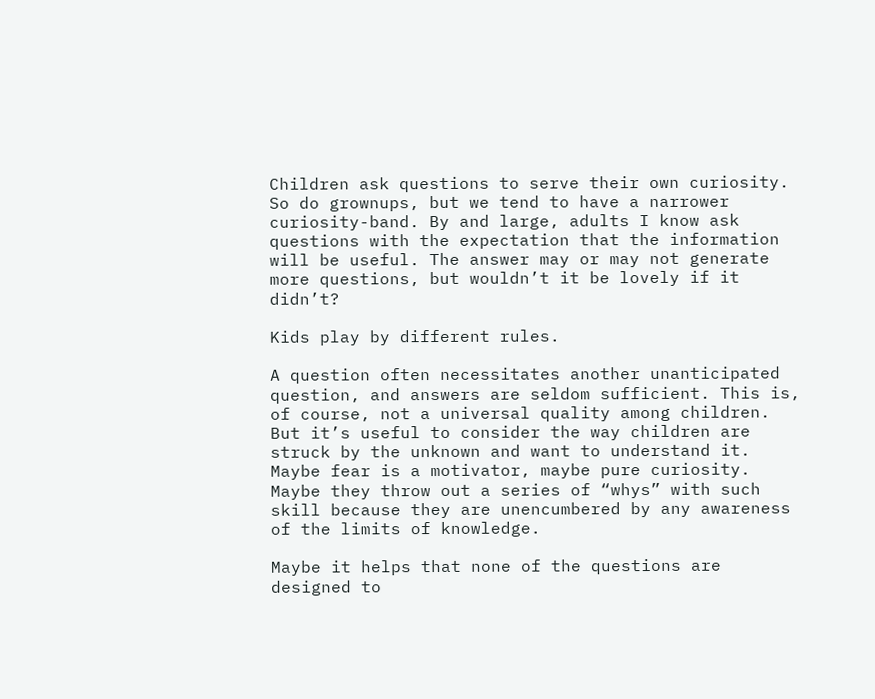Children ask questions to serve their own curiosity. So do grownups, but we tend to have a narrower curiosity-band. By and large, adults I know ask questions with the expectation that the information will be useful. The answer may or may not generate more questions, but wouldn’t it be lovely if it didn’t?

Kids play by different rules.

A question often necessitates another unanticipated question, and answers are seldom sufficient. This is, of course, not a universal quality among children. But it’s useful to consider the way children are struck by the unknown and want to understand it. Maybe fear is a motivator, maybe pure curiosity. Maybe they throw out a series of “whys” with such skill because they are unencumbered by any awareness of the limits of knowledge.

Maybe it helps that none of the questions are designed to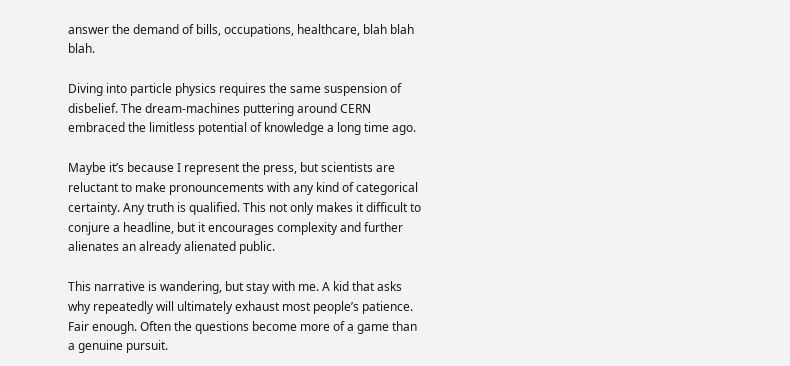answer the demand of bills, occupations, healthcare, blah blah blah.

Diving into particle physics requires the same suspension of disbelief. The dream-machines puttering around CERN embraced the limitless potential of knowledge a long time ago.

Maybe it’s because I represent the press, but scientists are reluctant to make pronouncements with any kind of categorical certainty. Any truth is qualified. This not only makes it difficult to conjure a headline, but it encourages complexity and further alienates an already alienated public.

This narrative is wandering, but stay with me. A kid that asks why repeatedly will ultimately exhaust most people’s patience. Fair enough. Often the questions become more of a game than a genuine pursuit.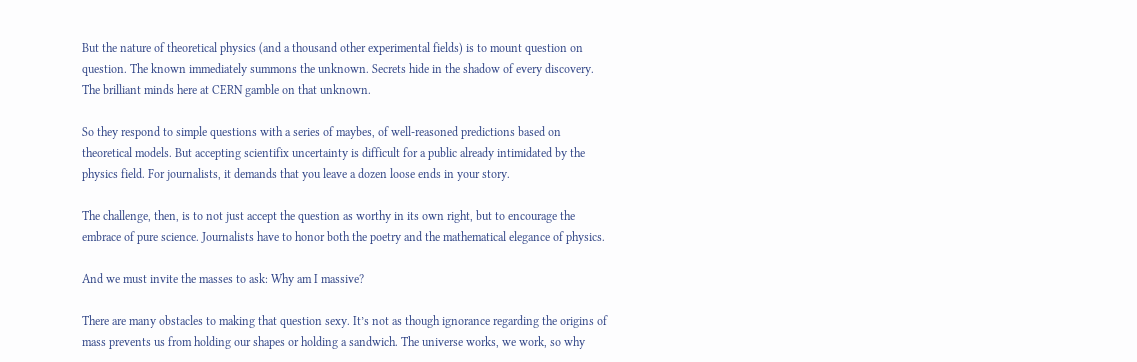But the nature of theoretical physics (and a thousand other experimental fields) is to mount question on question. The known immediately summons the unknown. Secrets hide in the shadow of every discovery. The brilliant minds here at CERN gamble on that unknown.

So they respond to simple questions with a series of maybes, of well-reasoned predictions based on theoretical models. But accepting scientifix uncertainty is difficult for a public already intimidated by the physics field. For journalists, it demands that you leave a dozen loose ends in your story.

The challenge, then, is to not just accept the question as worthy in its own right, but to encourage the embrace of pure science. Journalists have to honor both the poetry and the mathematical elegance of physics.

And we must invite the masses to ask: Why am I massive?

There are many obstacles to making that question sexy. It’s not as though ignorance regarding the origins of mass prevents us from holding our shapes or holding a sandwich. The universe works, we work, so why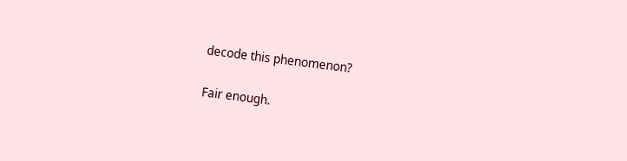decode this phenomenon?

Fair enough.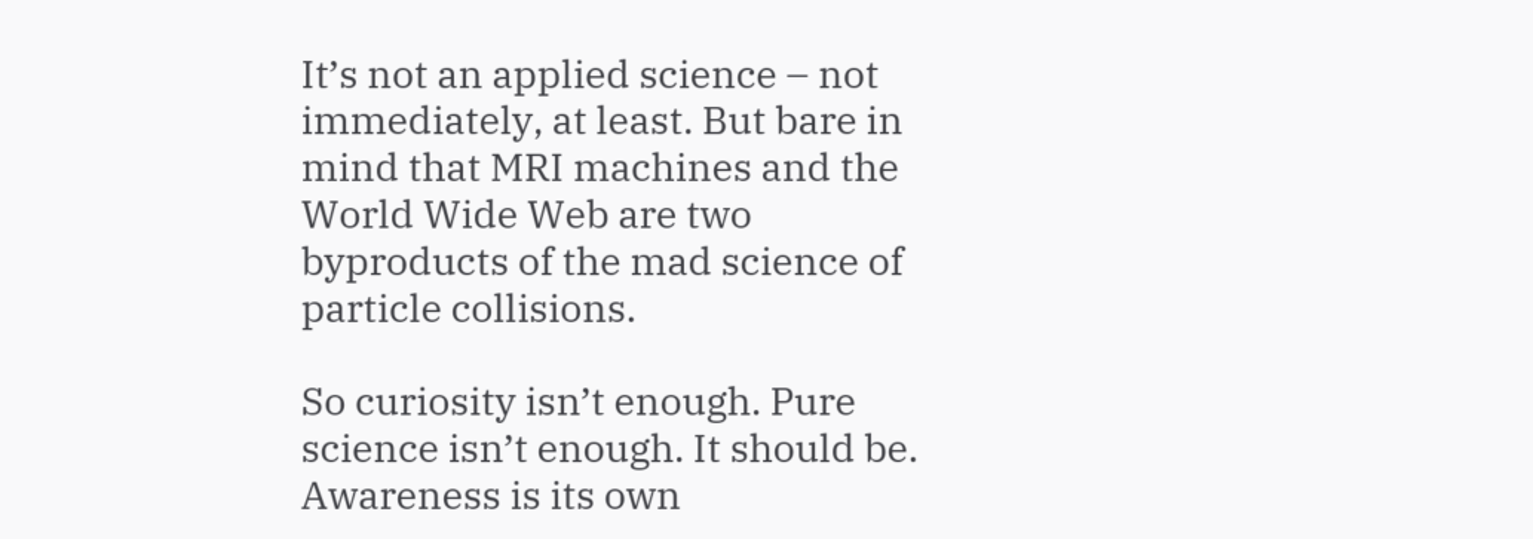It’s not an applied science – not immediately, at least. But bare in mind that MRI machines and the World Wide Web are two byproducts of the mad science of particle collisions.

So curiosity isn’t enough. Pure science isn’t enough. It should be. Awareness is its own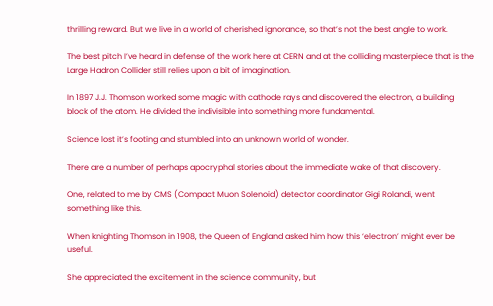thrilling reward. But we live in a world of cherished ignorance, so that’s not the best angle to work.

The best pitch I’ve heard in defense of the work here at CERN and at the colliding masterpiece that is the Large Hadron Collider still relies upon a bit of imagination.

In 1897 J.J. Thomson worked some magic with cathode rays and discovered the electron, a building block of the atom. He divided the indivisible into something more fundamental.

Science lost it’s footing and stumbled into an unknown world of wonder.

There are a number of perhaps apocryphal stories about the immediate wake of that discovery.

One, related to me by CMS (Compact Muon Solenoid) detector coordinator Gigi Rolandi, went something like this.

When knighting Thomson in 1908, the Queen of England asked him how this ‘electron’ might ever be useful.

She appreciated the excitement in the science community, but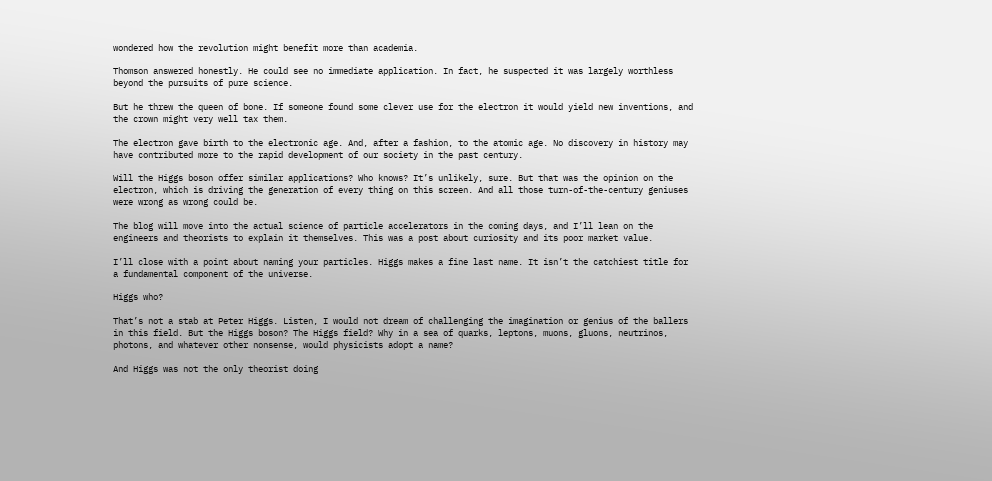wondered how the revolution might benefit more than academia.

Thomson answered honestly. He could see no immediate application. In fact, he suspected it was largely worthless beyond the pursuits of pure science.

But he threw the queen of bone. If someone found some clever use for the electron it would yield new inventions, and the crown might very well tax them.

The electron gave birth to the electronic age. And, after a fashion, to the atomic age. No discovery in history may have contributed more to the rapid development of our society in the past century.

Will the Higgs boson offer similar applications? Who knows? It’s unlikely, sure. But that was the opinion on the electron, which is driving the generation of every thing on this screen. And all those turn-of-the-century geniuses were wrong as wrong could be.

The blog will move into the actual science of particle accelerators in the coming days, and I’ll lean on the engineers and theorists to explain it themselves. This was a post about curiosity and its poor market value.

I’ll close with a point about naming your particles. Higgs makes a fine last name. It isn’t the catchiest title for a fundamental component of the universe.

Higgs who?

That’s not a stab at Peter Higgs. Listen, I would not dream of challenging the imagination or genius of the ballers in this field. But the Higgs boson? The Higgs field? Why in a sea of quarks, leptons, muons, gluons, neutrinos, photons, and whatever other nonsense, would physicists adopt a name?

And Higgs was not the only theorist doing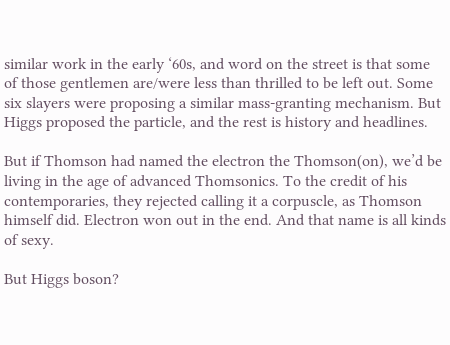similar work in the early ‘60s, and word on the street is that some of those gentlemen are/were less than thrilled to be left out. Some six slayers were proposing a similar mass-granting mechanism. But Higgs proposed the particle, and the rest is history and headlines.

But if Thomson had named the electron the Thomson(on), we’d be living in the age of advanced Thomsonics. To the credit of his contemporaries, they rejected calling it a corpuscle, as Thomson himself did. Electron won out in the end. And that name is all kinds of sexy.

But Higgs boson?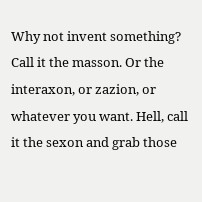Why not invent something? Call it the masson. Or the interaxon, or zazion, or whatever you want. Hell, call it the sexon and grab those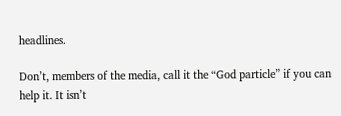headlines.

Don’t, members of the media, call it the “God particle” if you can help it. It isn’t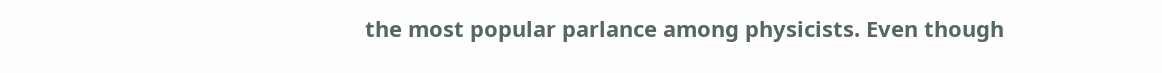the most popular parlance among physicists. Even though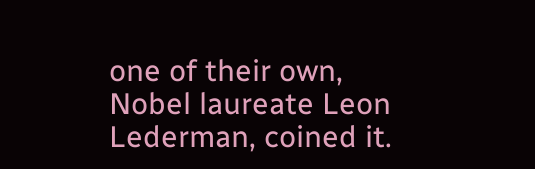one of their own, Nobel laureate Leon Lederman, coined it.